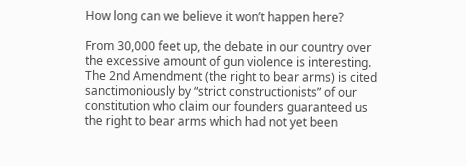How long can we believe it won’t happen here?

From 30,000 feet up, the debate in our country over the excessive amount of gun violence is interesting. The 2nd Amendment (the right to bear arms) is cited sanctimoniously by “strict constructionists” of our constitution who claim our founders guaranteed us the right to bear arms which had not yet been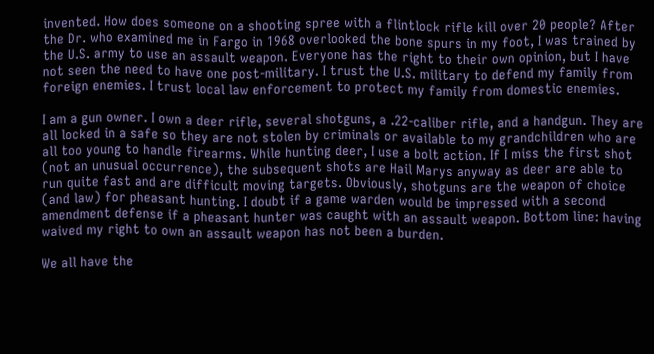invented. How does someone on a shooting spree with a flintlock rifle kill over 20 people? After the Dr. who examined me in Fargo in 1968 overlooked the bone spurs in my foot, I was trained by the U.S. army to use an assault weapon. Everyone has the right to their own opinion, but I have not seen the need to have one post-military. I trust the U.S. military to defend my family from foreign enemies. I trust local law enforcement to protect my family from domestic enemies.

I am a gun owner. I own a deer rifle, several shotguns, a .22-caliber rifle, and a handgun. They are all locked in a safe so they are not stolen by criminals or available to my grandchildren who are all too young to handle firearms. While hunting deer, I use a bolt action. If I miss the first shot (not an unusual occurrence), the subsequent shots are Hail Marys anyway as deer are able to run quite fast and are difficult moving targets. Obviously, shotguns are the weapon of choice (and law) for pheasant hunting. I doubt if a game warden would be impressed with a second amendment defense if a pheasant hunter was caught with an assault weapon. Bottom line: having waived my right to own an assault weapon has not been a burden.

We all have the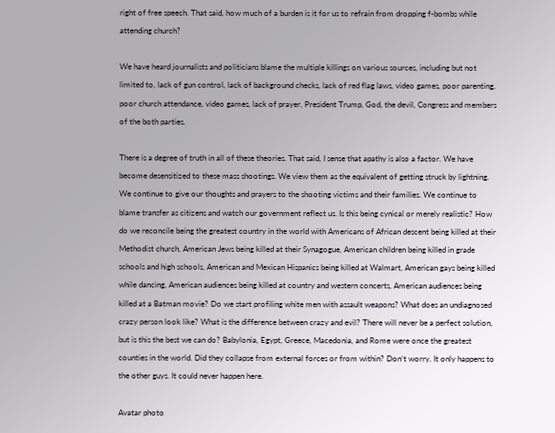right of free speech. That said, how much of a burden is it for us to refrain from dropping f-bombs while attending church?

We have heard journalists and politicians blame the multiple killings on various sources, including but not limited to, lack of gun control, lack of background checks, lack of red flag laws, video games, poor parenting, poor church attendance, video games, lack of prayer, President Trump, God, the devil, Congress and members of the both parties.

There is a degree of truth in all of these theories. That said, I sense that apathy is also a factor. We have become desensitized to these mass shootings. We view them as the equivalent of getting struck by lightning. We continue to give our thoughts and prayers to the shooting victims and their families. We continue to blame transfer as citizens and watch our government reflect us. Is this being cynical or merely realistic? How do we reconcile being the greatest country in the world with Americans of African descent being killed at their Methodist church, American Jews being killed at their Synagogue, American children being killed in grade schools and high schools, American and Mexican Hispanics being killed at Walmart, American gays being killed while dancing, American audiences being killed at country and western concerts, American audiences being killed at a Batman movie? Do we start profiling white men with assault weapons? What does an undiagnosed crazy person look like? What is the difference between crazy and evil? There will never be a perfect solution, but is this the best we can do? Babylonia, Egypt, Greece, Macedonia, and Rome were once the greatest counties in the world. Did they collapse from external forces or from within? Don’t worry. It only happens to the other guys. It could never happen here.

Avatar photo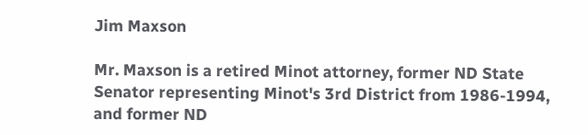Jim Maxson

Mr. Maxson is a retired Minot attorney, former ND State Senator representing Minot's 3rd District from 1986-1994, and former ND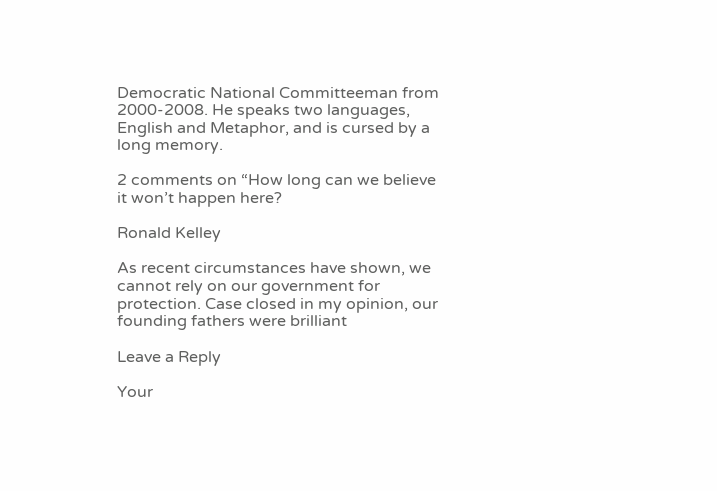Democratic National Committeeman from 2000-2008. He speaks two languages, English and Metaphor, and is cursed by a long memory.

2 comments on “How long can we believe it won’t happen here?

Ronald Kelley

As recent circumstances have shown, we cannot rely on our government for protection. Case closed in my opinion, our founding fathers were brilliant

Leave a Reply

Your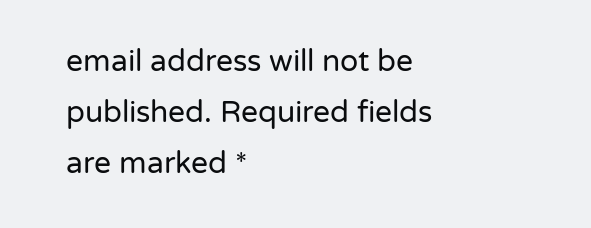email address will not be published. Required fields are marked *